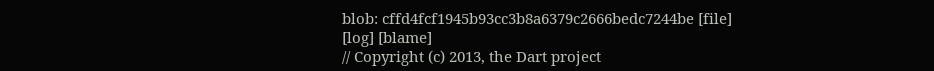blob: cffd4fcf1945b93cc3b8a6379c2666bedc7244be [file] [log] [blame]
// Copyright (c) 2013, the Dart project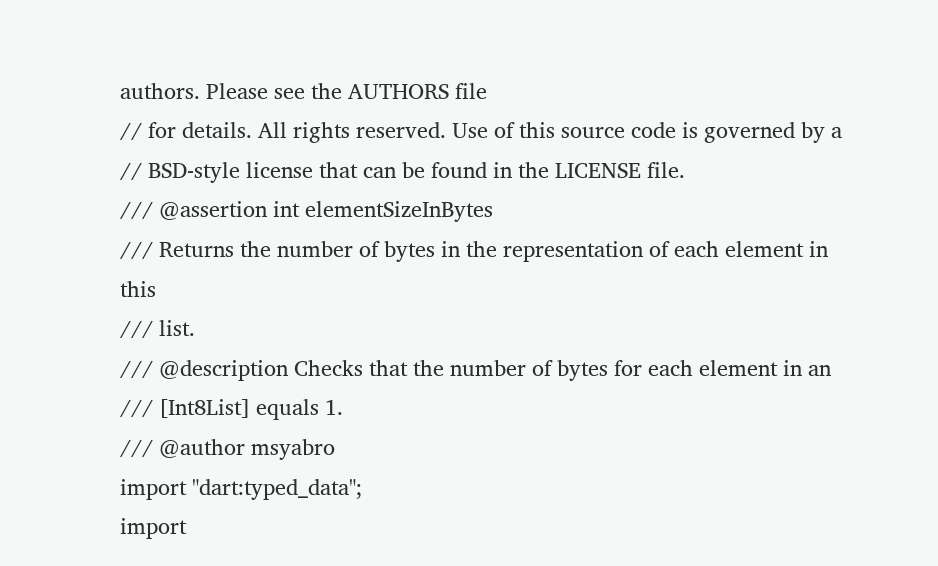authors. Please see the AUTHORS file
// for details. All rights reserved. Use of this source code is governed by a
// BSD-style license that can be found in the LICENSE file.
/// @assertion int elementSizeInBytes
/// Returns the number of bytes in the representation of each element in this
/// list.
/// @description Checks that the number of bytes for each element in an
/// [Int8List] equals 1.
/// @author msyabro
import "dart:typed_data";
import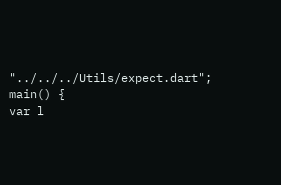"../../../Utils/expect.dart";
main() {
var l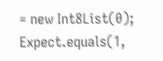= new Int8List(0);
Expect.equals(1,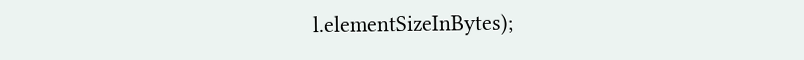l.elementSizeInBytes);